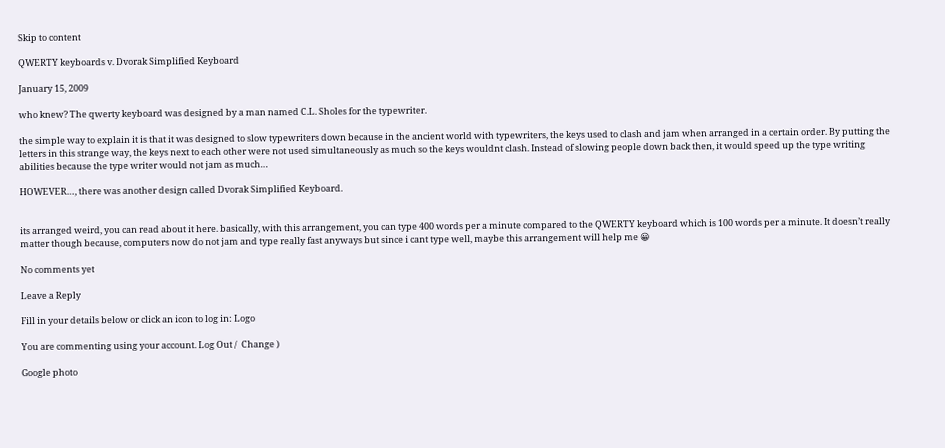Skip to content

QWERTY keyboards v. Dvorak Simplified Keyboard

January 15, 2009

who knew? The qwerty keyboard was designed by a man named C.L. Sholes for the typewriter.

the simple way to explain it is that it was designed to slow typewriters down because in the ancient world with typewriters, the keys used to clash and jam when arranged in a certain order. By putting the letters in this strange way, the keys next to each other were not used simultaneously as much so the keys wouldnt clash. Instead of slowing people down back then, it would speed up the type writing abilities because the type writer would not jam as much…

HOWEVER…, there was another design called Dvorak Simplified Keyboard.


its arranged weird, you can read about it here. basically, with this arrangement, you can type 400 words per a minute compared to the QWERTY keyboard which is 100 words per a minute. It doesn’t really matter though because, computers now do not jam and type really fast anyways but since i cant type well, maybe this arrangement will help me 😀

No comments yet

Leave a Reply

Fill in your details below or click an icon to log in: Logo

You are commenting using your account. Log Out /  Change )

Google photo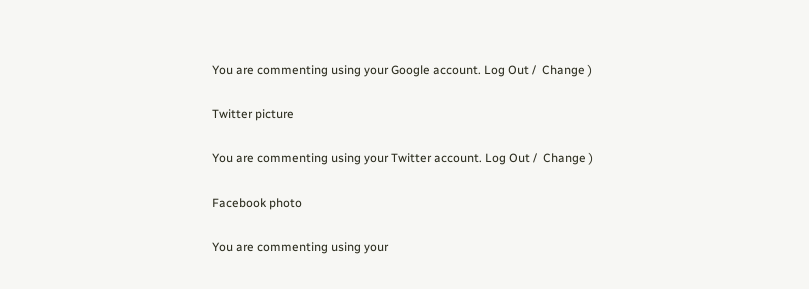You are commenting using your Google account. Log Out /  Change )

Twitter picture

You are commenting using your Twitter account. Log Out /  Change )

Facebook photo

You are commenting using your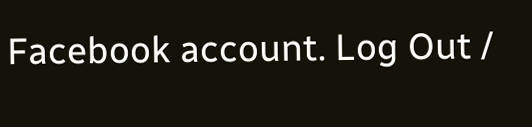Facebook account. Log Out /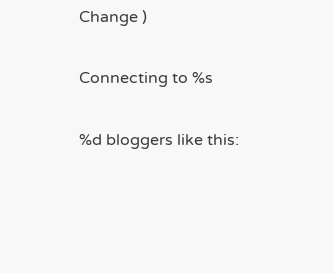Change )

Connecting to %s

%d bloggers like this: